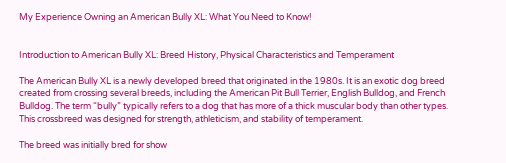My Experience Owning an American Bully XL: What You Need to Know!


Introduction to American Bully XL: Breed History, Physical Characteristics and Temperament

The American Bully XL is a newly developed breed that originated in the 1980s. It is an exotic dog breed created from crossing several breeds, including the American Pit Bull Terrier, English Bulldog, and French Bulldog. The term “bully” typically refers to a dog that has more of a thick muscular body than other types. This crossbreed was designed for strength, athleticism, and stability of temperament.

The breed was initially bred for show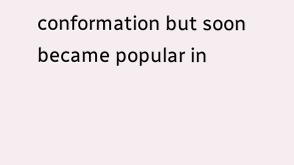conformation but soon became popular in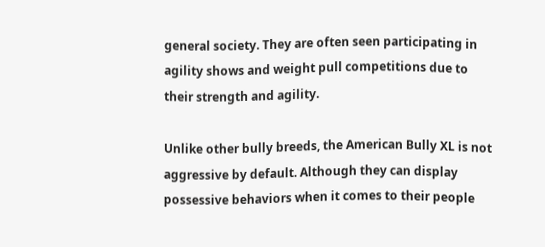general society. They are often seen participating in agility shows and weight pull competitions due to their strength and agility.

Unlike other bully breeds, the American Bully XL is not aggressive by default. Although they can display possessive behaviors when it comes to their people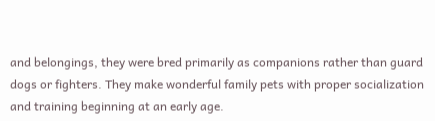and belongings, they were bred primarily as companions rather than guard dogs or fighters. They make wonderful family pets with proper socialization and training beginning at an early age.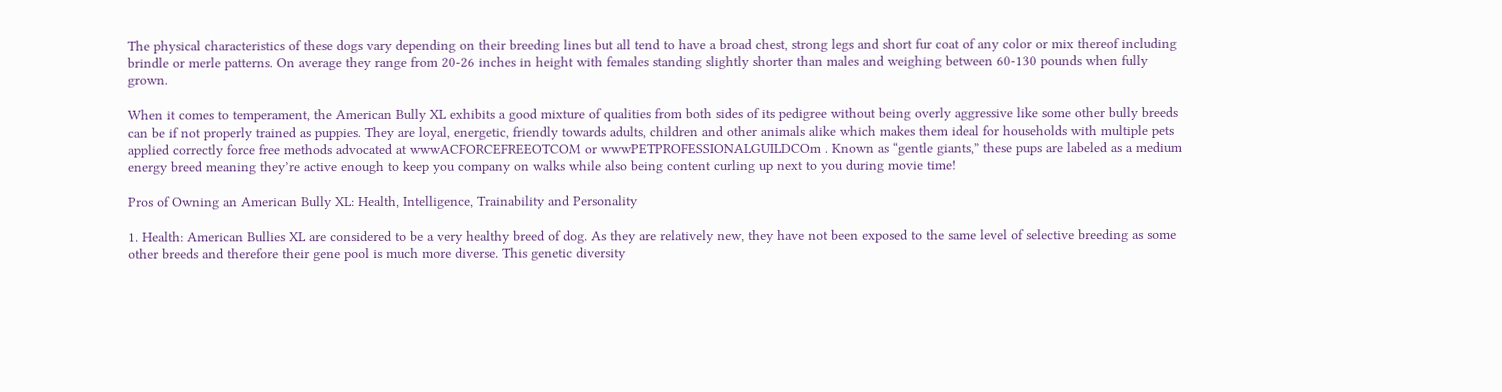The physical characteristics of these dogs vary depending on their breeding lines but all tend to have a broad chest, strong legs and short fur coat of any color or mix thereof including brindle or merle patterns. On average they range from 20-26 inches in height with females standing slightly shorter than males and weighing between 60-130 pounds when fully grown.

When it comes to temperament, the American Bully XL exhibits a good mixture of qualities from both sides of its pedigree without being overly aggressive like some other bully breeds can be if not properly trained as puppies. They are loyal, energetic, friendly towards adults, children and other animals alike which makes them ideal for households with multiple pets applied correctly force free methods advocated at wwwACFORCEFREEOTCOM or wwwPETPROFESSIONALGUILDCOm . Known as “gentle giants,” these pups are labeled as a medium energy breed meaning they’re active enough to keep you company on walks while also being content curling up next to you during movie time!

Pros of Owning an American Bully XL: Health, Intelligence, Trainability and Personality

1. Health: American Bullies XL are considered to be a very healthy breed of dog. As they are relatively new, they have not been exposed to the same level of selective breeding as some other breeds and therefore their gene pool is much more diverse. This genetic diversity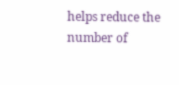helps reduce the number of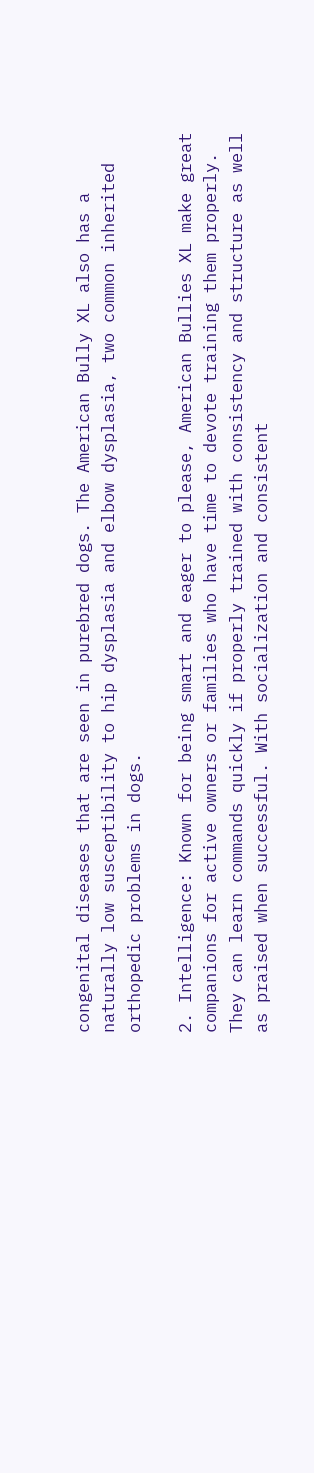congenital diseases that are seen in purebred dogs. The American Bully XL also has a naturally low susceptibility to hip dysplasia and elbow dysplasia, two common inherited orthopedic problems in dogs.

2. Intelligence: Known for being smart and eager to please, American Bullies XL make great companions for active owners or families who have time to devote training them properly. They can learn commands quickly if properly trained with consistency and structure as well as praised when successful. With socialization and consistent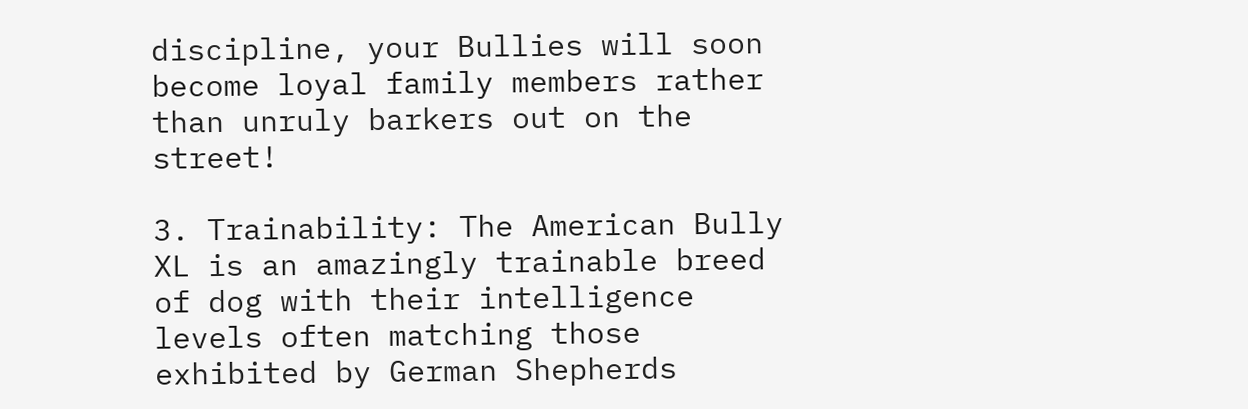discipline, your Bullies will soon become loyal family members rather than unruly barkers out on the street!

3. Trainability: The American Bully XL is an amazingly trainable breed of dog with their intelligence levels often matching those exhibited by German Shepherds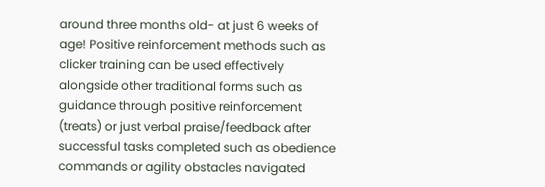around three months old- at just 6 weeks of age! Positive reinforcement methods such as clicker training can be used effectively alongside other traditional forms such as guidance through positive reinforcement (treats) or just verbal praise/feedback after successful tasks completed such as obedience commands or agility obstacles navigated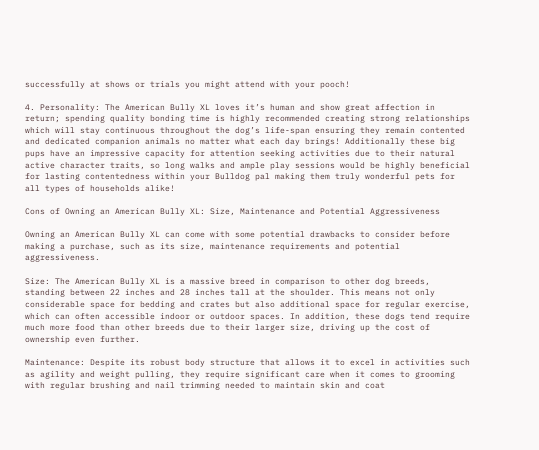successfully at shows or trials you might attend with your pooch!

4. Personality: The American Bully XL loves it’s human and show great affection in return; spending quality bonding time is highly recommended creating strong relationships which will stay continuous throughout the dog’s life-span ensuring they remain contented and dedicated companion animals no matter what each day brings! Additionally these big pups have an impressive capacity for attention seeking activities due to their natural active character traits, so long walks and ample play sessions would be highly beneficial for lasting contentedness within your Bulldog pal making them truly wonderful pets for all types of households alike!

Cons of Owning an American Bully XL: Size, Maintenance and Potential Aggressiveness

Owning an American Bully XL can come with some potential drawbacks to consider before making a purchase, such as its size, maintenance requirements and potential aggressiveness.

Size: The American Bully XL is a massive breed in comparison to other dog breeds, standing between 22 inches and 28 inches tall at the shoulder. This means not only considerable space for bedding and crates but also additional space for regular exercise, which can often accessible indoor or outdoor spaces. In addition, these dogs tend require much more food than other breeds due to their larger size, driving up the cost of ownership even further.

Maintenance: Despite its robust body structure that allows it to excel in activities such as agility and weight pulling, they require significant care when it comes to grooming with regular brushing and nail trimming needed to maintain skin and coat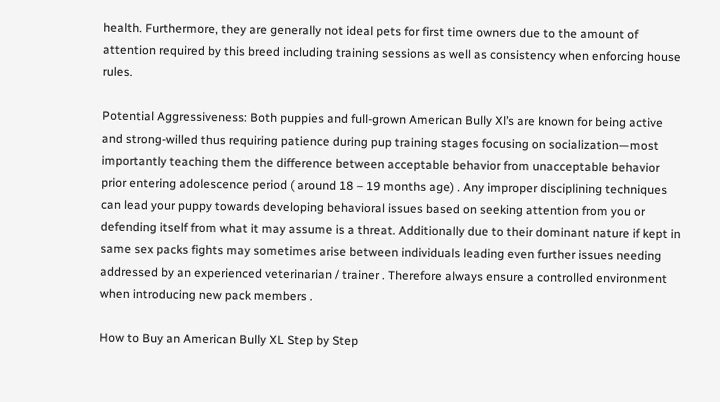health. Furthermore, they are generally not ideal pets for first time owners due to the amount of attention required by this breed including training sessions as well as consistency when enforcing house rules.

Potential Aggressiveness: Both puppies and full-grown American Bully Xl’s are known for being active and strong-willed thus requiring patience during pup training stages focusing on socialization—most importantly teaching them the difference between acceptable behavior from unacceptable behavior prior entering adolescence period ( around 18 – 19 months age) . Any improper disciplining techniques can lead your puppy towards developing behavioral issues based on seeking attention from you or defending itself from what it may assume is a threat. Additionally due to their dominant nature if kept in same sex packs fights may sometimes arise between individuals leading even further issues needing addressed by an experienced veterinarian / trainer . Therefore always ensure a controlled environment when introducing new pack members .

How to Buy an American Bully XL Step by Step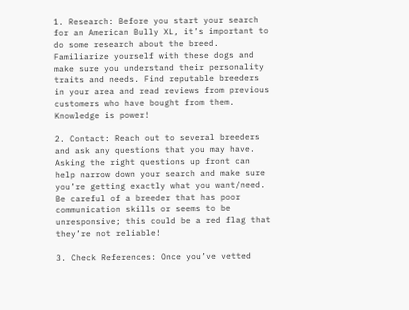1. Research: Before you start your search for an American Bully XL, it’s important to do some research about the breed. Familiarize yourself with these dogs and make sure you understand their personality traits and needs. Find reputable breeders in your area and read reviews from previous customers who have bought from them. Knowledge is power!

2. Contact: Reach out to several breeders and ask any questions that you may have. Asking the right questions up front can help narrow down your search and make sure you’re getting exactly what you want/need. Be careful of a breeder that has poor communication skills or seems to be unresponsive; this could be a red flag that they’re not reliable!

3. Check References: Once you’ve vetted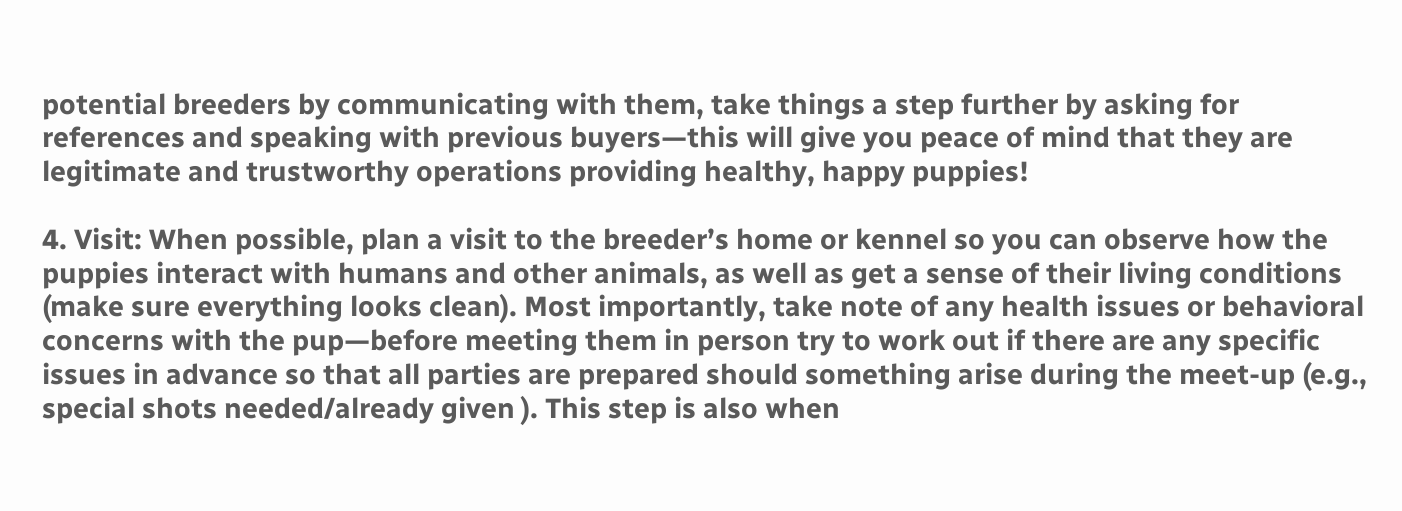potential breeders by communicating with them, take things a step further by asking for references and speaking with previous buyers—this will give you peace of mind that they are legitimate and trustworthy operations providing healthy, happy puppies!

4. Visit: When possible, plan a visit to the breeder’s home or kennel so you can observe how the puppies interact with humans and other animals, as well as get a sense of their living conditions (make sure everything looks clean). Most importantly, take note of any health issues or behavioral concerns with the pup—before meeting them in person try to work out if there are any specific issues in advance so that all parties are prepared should something arise during the meet-up (e.g., special shots needed/already given ). This step is also when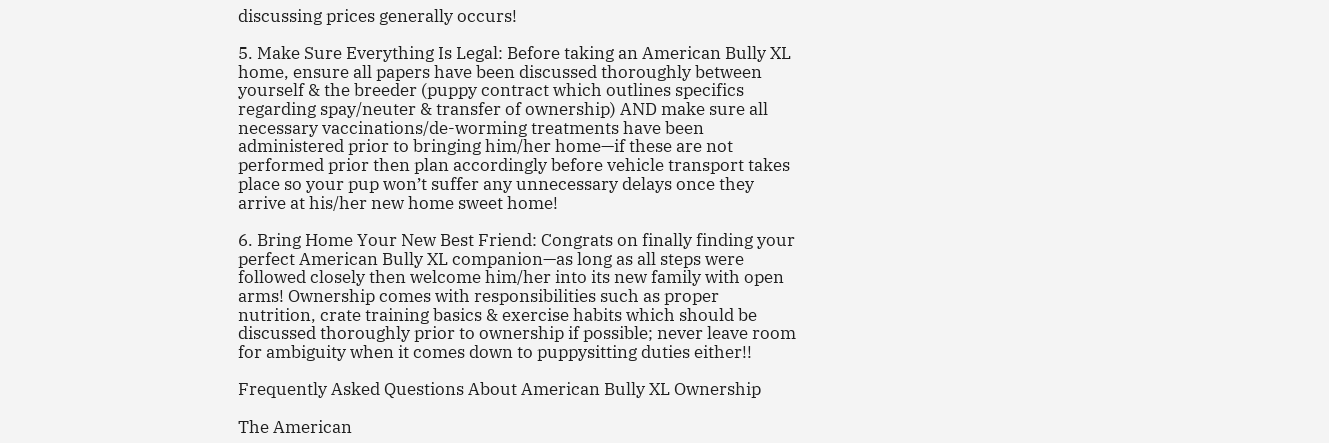discussing prices generally occurs!

5. Make Sure Everything Is Legal: Before taking an American Bully XL home, ensure all papers have been discussed thoroughly between yourself & the breeder (puppy contract which outlines specifics regarding spay/neuter & transfer of ownership) AND make sure all necessary vaccinations/de-worming treatments have been administered prior to bringing him/her home—if these are not performed prior then plan accordingly before vehicle transport takes place so your pup won’t suffer any unnecessary delays once they arrive at his/her new home sweet home!

6. Bring Home Your New Best Friend: Congrats on finally finding your perfect American Bully XL companion—as long as all steps were followed closely then welcome him/her into its new family with open arms! Ownership comes with responsibilities such as proper nutrition, crate training basics & exercise habits which should be discussed thoroughly prior to ownership if possible; never leave room for ambiguity when it comes down to puppysitting duties either!!

Frequently Asked Questions About American Bully XL Ownership

The American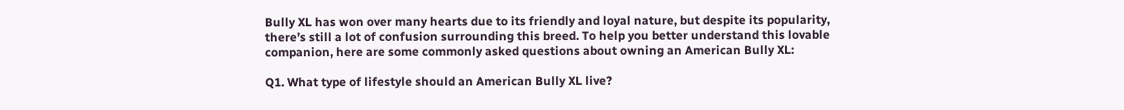Bully XL has won over many hearts due to its friendly and loyal nature, but despite its popularity, there’s still a lot of confusion surrounding this breed. To help you better understand this lovable companion, here are some commonly asked questions about owning an American Bully XL:

Q1. What type of lifestyle should an American Bully XL live?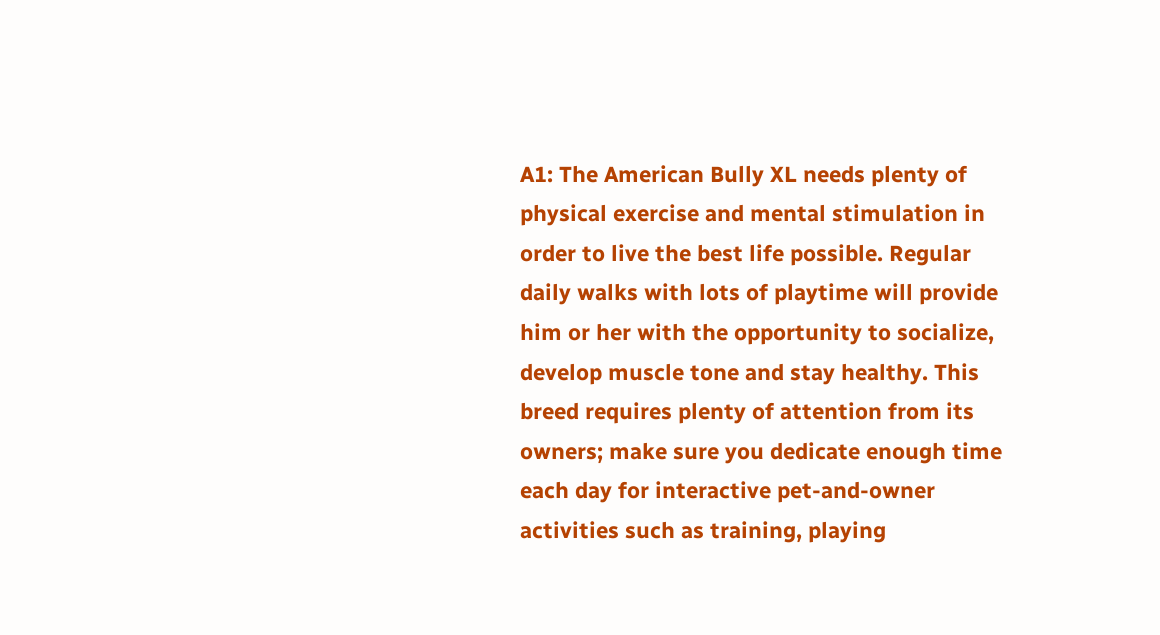A1: The American Bully XL needs plenty of physical exercise and mental stimulation in order to live the best life possible. Regular daily walks with lots of playtime will provide him or her with the opportunity to socialize, develop muscle tone and stay healthy. This breed requires plenty of attention from its owners; make sure you dedicate enough time each day for interactive pet-and-owner activities such as training, playing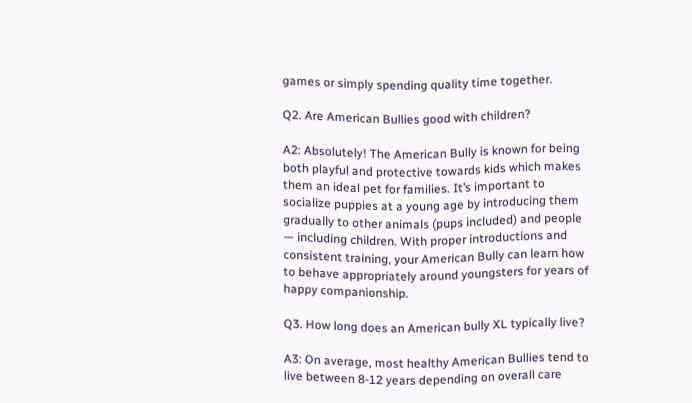games or simply spending quality time together.

Q2. Are American Bullies good with children?

A2: Absolutely! The American Bully is known for being both playful and protective towards kids which makes them an ideal pet for families. It’s important to socialize puppies at a young age by introducing them gradually to other animals (pups included) and people — including children. With proper introductions and consistent training, your American Bully can learn how to behave appropriately around youngsters for years of happy companionship.

Q3. How long does an American bully XL typically live?

A3: On average, most healthy American Bullies tend to live between 8-12 years depending on overall care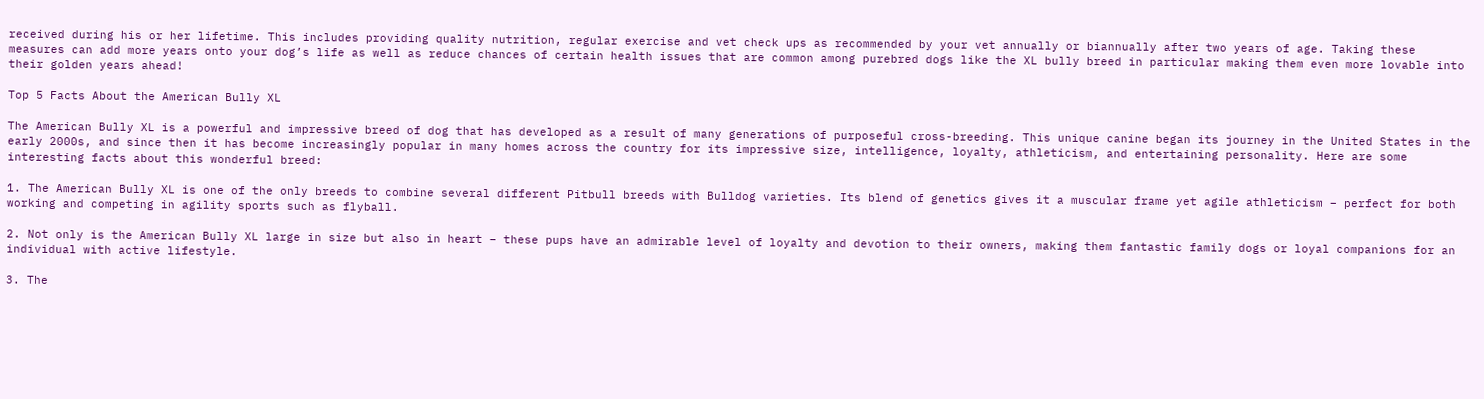received during his or her lifetime. This includes providing quality nutrition, regular exercise and vet check ups as recommended by your vet annually or biannually after two years of age. Taking these measures can add more years onto your dog’s life as well as reduce chances of certain health issues that are common among purebred dogs like the XL bully breed in particular making them even more lovable into their golden years ahead!

Top 5 Facts About the American Bully XL

The American Bully XL is a powerful and impressive breed of dog that has developed as a result of many generations of purposeful cross-breeding. This unique canine began its journey in the United States in the early 2000s, and since then it has become increasingly popular in many homes across the country for its impressive size, intelligence, loyalty, athleticism, and entertaining personality. Here are some interesting facts about this wonderful breed:

1. The American Bully XL is one of the only breeds to combine several different Pitbull breeds with Bulldog varieties. Its blend of genetics gives it a muscular frame yet agile athleticism – perfect for both working and competing in agility sports such as flyball.

2. Not only is the American Bully XL large in size but also in heart – these pups have an admirable level of loyalty and devotion to their owners, making them fantastic family dogs or loyal companions for an individual with active lifestyle.

3. The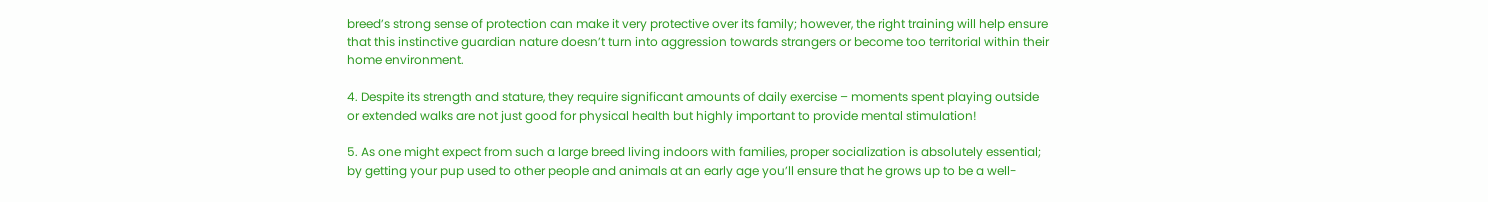breed’s strong sense of protection can make it very protective over its family; however, the right training will help ensure that this instinctive guardian nature doesn’t turn into aggression towards strangers or become too territorial within their home environment.

4. Despite its strength and stature, they require significant amounts of daily exercise – moments spent playing outside or extended walks are not just good for physical health but highly important to provide mental stimulation!

5. As one might expect from such a large breed living indoors with families, proper socialization is absolutely essential; by getting your pup used to other people and animals at an early age you’ll ensure that he grows up to be a well-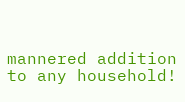mannered addition to any household!